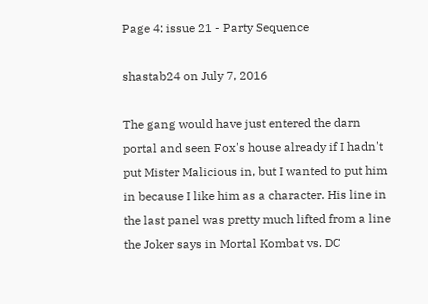Page 4: issue 21 - Party Sequence

shastab24 on July 7, 2016

The gang would have just entered the darn portal and seen Fox's house already if I hadn't put Mister Malicious in, but I wanted to put him in because I like him as a character. His line in the last panel was pretty much lifted from a line the Joker says in Mortal Kombat vs. DC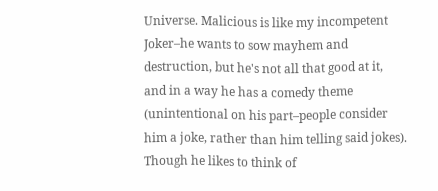Universe. Malicious is like my incompetent Joker–he wants to sow mayhem and destruction, but he's not all that good at it, and in a way he has a comedy theme (unintentional on his part–people consider him a joke, rather than him telling said jokes). Though he likes to think of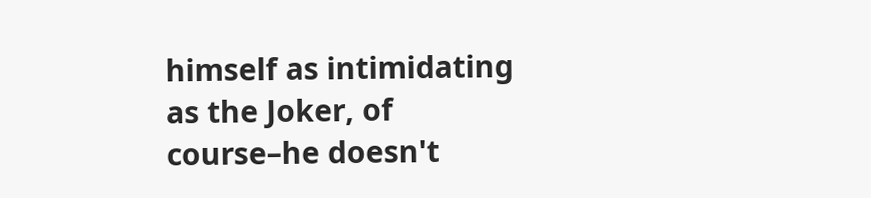himself as intimidating as the Joker, of course–he doesn't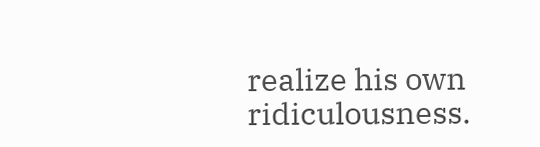realize his own ridiculousness.